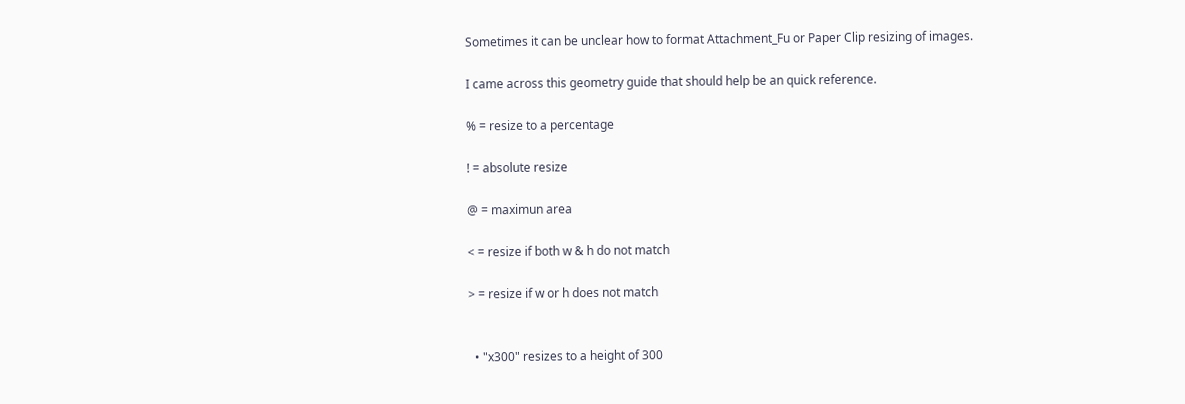Sometimes it can be unclear how to format Attachment_Fu or Paper Clip resizing of images.

I came across this geometry guide that should help be an quick reference.

% = resize to a percentage

! = absolute resize

@ = maximun area

< = resize if both w & h do not match

> = resize if w or h does not match


  • "x300" resizes to a height of 300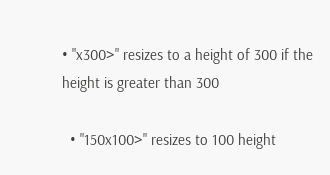• "x300>" resizes to a height of 300 if the height is greater than 300

  • "150x100>" resizes to 100 height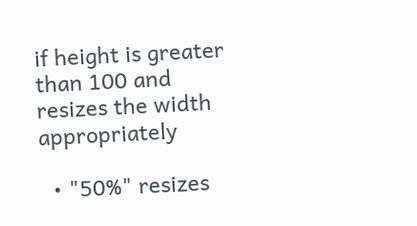if height is greater than 100 and resizes the width appropriately

  • "50%" resizes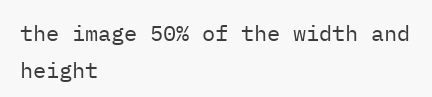the image 50% of the width and height